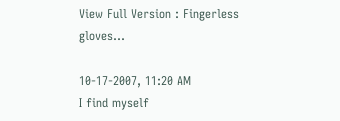View Full Version : Fingerless gloves...

10-17-2007, 11:20 AM
I find myself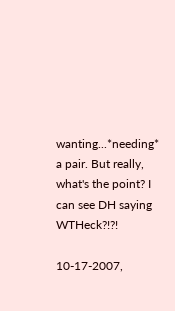wanting...*needing* a pair. But really, what's the point? I can see DH saying WTHeck?!?!

10-17-2007,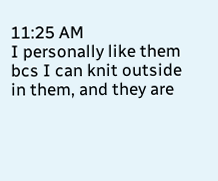11:25 AM
I personally like them bcs I can knit outside in them, and they are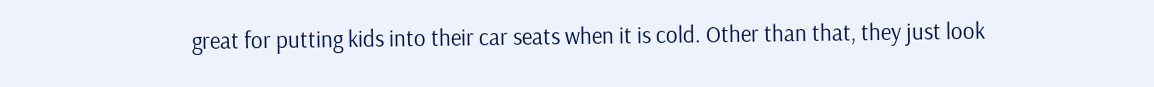great for putting kids into their car seats when it is cold. Other than that, they just look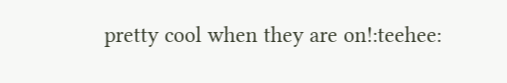pretty cool when they are on!:teehee: